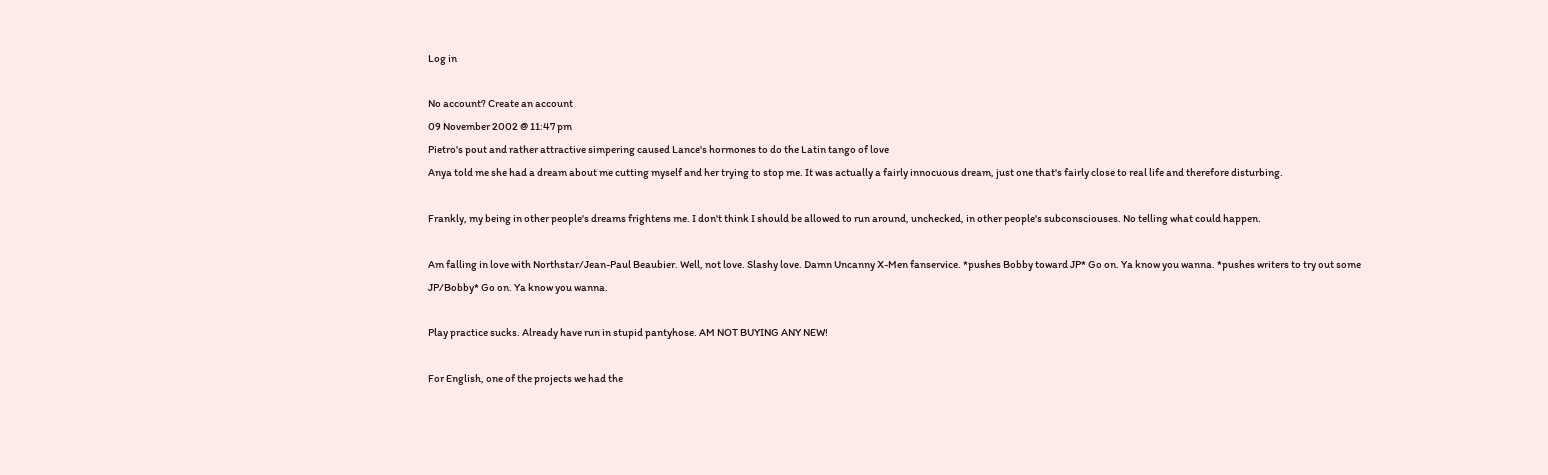Log in

No account? Create an account
09 November 2002 @ 11:47 pm
Pietro's pout and rather attractive simpering caused Lance's hormones to do the Latin tango of love
Anya told me she had a dream about me cutting myself and her trying to stop me. It was actually a fairly innocuous dream, just one that's fairly close to real life and therefore disturbing.

Frankly, my being in other people's dreams frightens me. I don't think I should be allowed to run around, unchecked, in other people's subconsciouses. No telling what could happen.

Am falling in love with Northstar/Jean-Paul Beaubier. Well, not love. Slashy love. Damn Uncanny X-Men fanservice. *pushes Bobby toward JP* Go on. Ya know you wanna. *pushes writers to try out some JP/Bobby* Go on. Ya know you wanna.

Play practice sucks. Already have run in stupid pantyhose. AM NOT BUYING ANY NEW!

For English, one of the projects we had the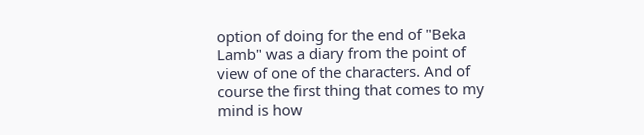option of doing for the end of "Beka Lamb" was a diary from the point of view of one of the characters. And of course the first thing that comes to my mind is how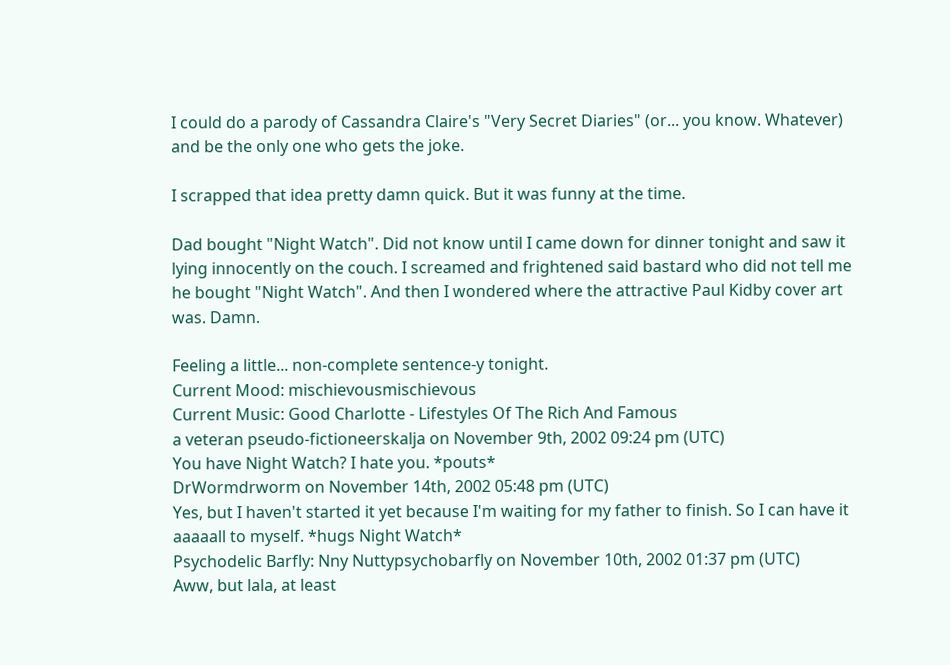I could do a parody of Cassandra Claire's "Very Secret Diaries" (or... you know. Whatever) and be the only one who gets the joke.

I scrapped that idea pretty damn quick. But it was funny at the time.

Dad bought "Night Watch". Did not know until I came down for dinner tonight and saw it lying innocently on the couch. I screamed and frightened said bastard who did not tell me he bought "Night Watch". And then I wondered where the attractive Paul Kidby cover art was. Damn.

Feeling a little... non-complete sentence-y tonight.
Current Mood: mischievousmischievous
Current Music: Good Charlotte - Lifestyles Of The Rich And Famous
a veteran pseudo-fictioneerskalja on November 9th, 2002 09:24 pm (UTC)
You have Night Watch? I hate you. *pouts*
DrWormdrworm on November 14th, 2002 05:48 pm (UTC)
Yes, but I haven't started it yet because I'm waiting for my father to finish. So I can have it aaaaall to myself. *hugs Night Watch*
Psychodelic Barfly: Nny Nuttypsychobarfly on November 10th, 2002 01:37 pm (UTC)
Aww, but lala, at least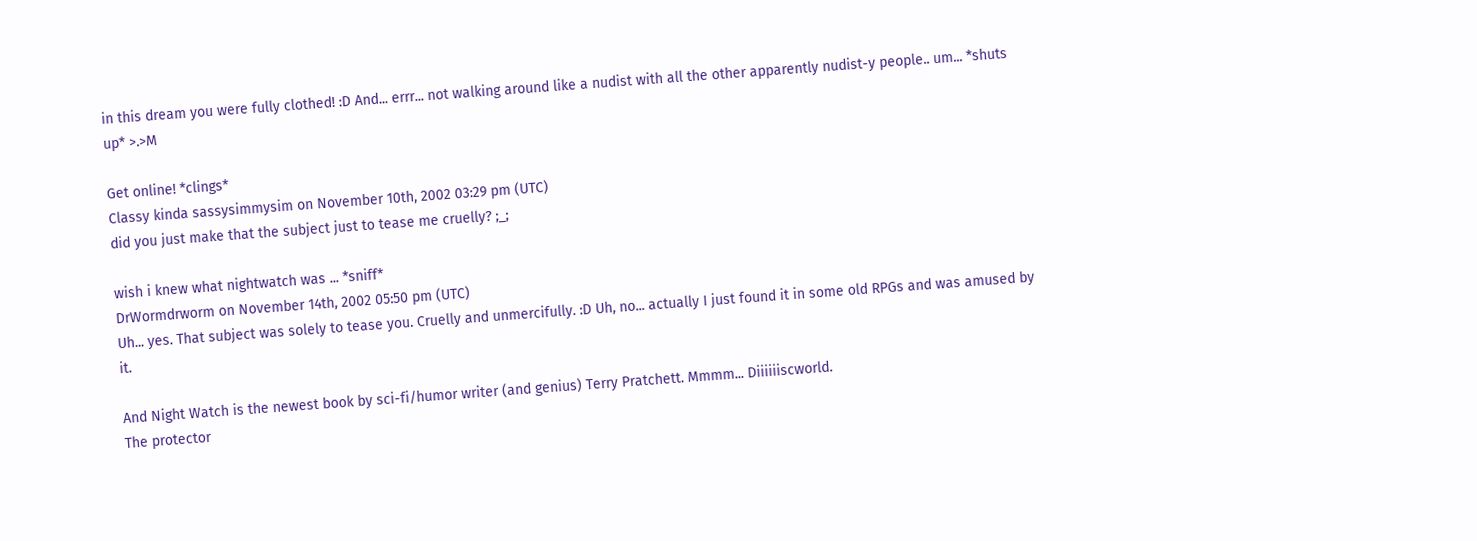in this dream you were fully clothed! :D And... errr... not walking around like a nudist with all the other apparently nudist-y people.. um... *shuts up* >.>M

Get online! *clings*
Classy kinda sassysimmysim on November 10th, 2002 03:29 pm (UTC)
did you just make that the subject just to tease me cruelly? ;_;

wish i knew what nightwatch was ... *sniff*
DrWormdrworm on November 14th, 2002 05:50 pm (UTC)
Uh... yes. That subject was solely to tease you. Cruelly and unmercifully. :D Uh, no... actually I just found it in some old RPGs and was amused by it.

And Night Watch is the newest book by sci-fi/humor writer (and genius) Terry Pratchett. Mmmm... Diiiiiiscworld.
The protector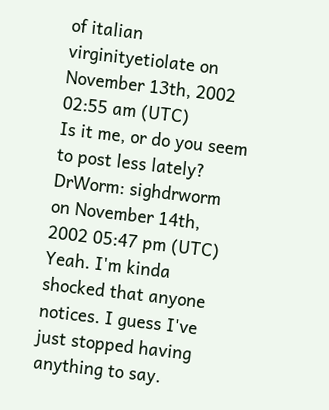of italian virginityetiolate on November 13th, 2002 02:55 am (UTC)
Is it me, or do you seem to post less lately?
DrWorm: sighdrworm on November 14th, 2002 05:47 pm (UTC)
Yeah. I'm kinda shocked that anyone notices. I guess I've just stopped having anything to say.